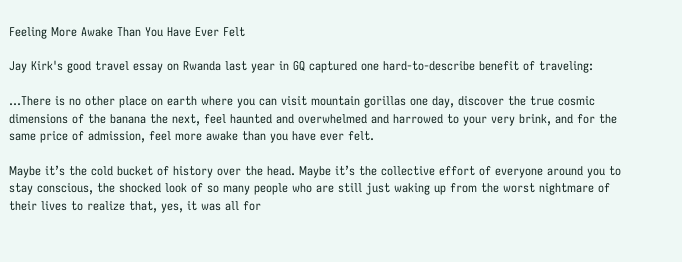Feeling More Awake Than You Have Ever Felt

Jay Kirk's good travel essay on Rwanda last year in GQ captured one hard-to-describe benefit of traveling:

…There is no other place on earth where you can visit mountain gorillas one day, discover the true cosmic dimensions of the banana the next, feel haunted and overwhelmed and harrowed to your very brink, and for the same price of admission, feel more awake than you have ever felt.

Maybe it’s the cold bucket of history over the head. Maybe it’s the collective effort of everyone around you to stay conscious, the shocked look of so many people who are still just waking up from the worst nightmare of their lives to realize that, yes, it was all for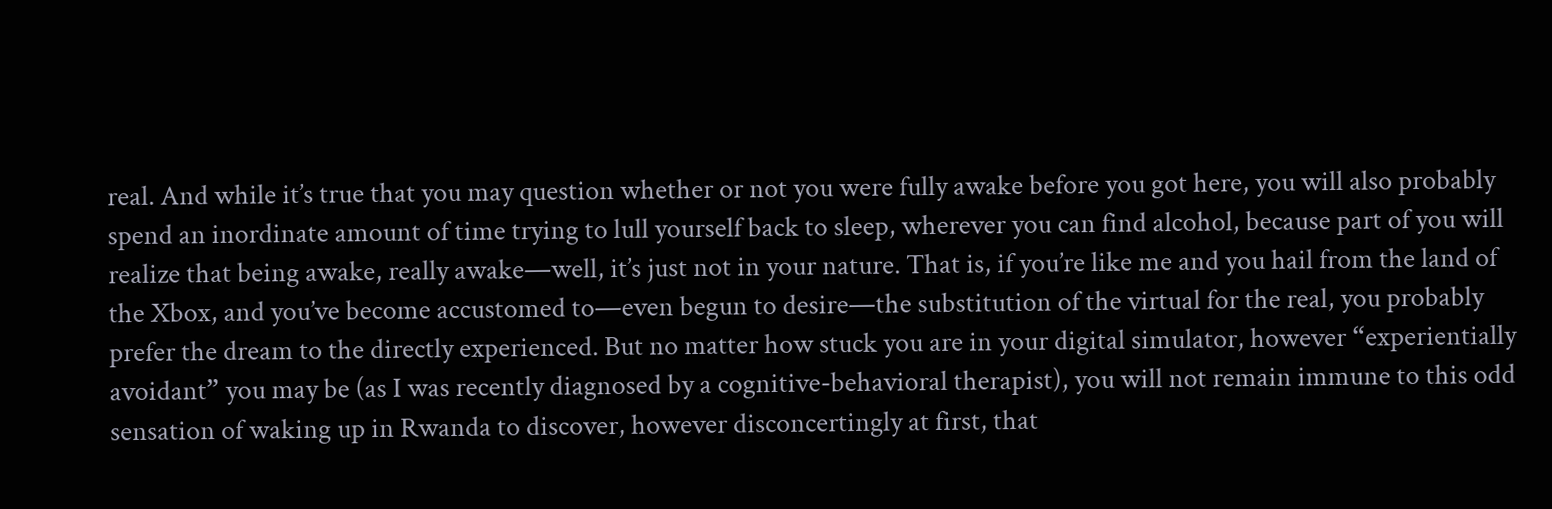real. And while it’s true that you may question whether or not you were fully awake before you got here, you will also probably spend an inordinate amount of time trying to lull yourself back to sleep, wherever you can find alcohol, because part of you will realize that being awake, really awake—well, it’s just not in your nature. That is, if you’re like me and you hail from the land of the Xbox, and you’ve become accustomed to—even begun to desire—the substitution of the virtual for the real, you probably prefer the dream to the directly experienced. But no matter how stuck you are in your digital simulator, however “experientially avoidant” you may be (as I was recently diagnosed by a cognitive-behavioral therapist), you will not remain immune to this odd sensation of waking up in Rwanda to discover, however disconcertingly at first, that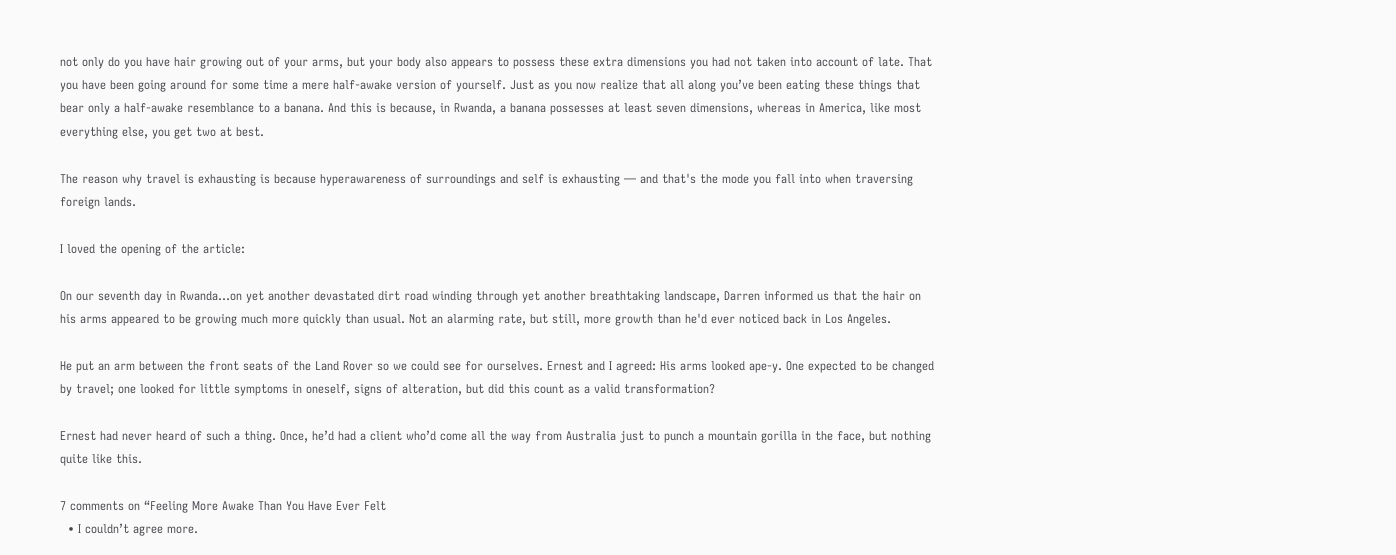not only do you have hair growing out of your arms, but your body also appears to possess these extra dimensions you had not taken into account of late. That you have been going around for some time a mere half-awake version of yourself. Just as you now realize that all along you’ve been eating these things that bear only a half-awake resemblance to a banana. And this is because, in Rwanda, a banana possesses at least seven dimensions, whereas in America, like most everything else, you get two at best.

The reason why travel is exhausting is because hyperawareness of surroundings and self is exhausting — and that's the mode you fall into when traversing foreign lands.

I loved the opening of the article:

On our seventh day in Rwanda…on yet another devastated dirt road winding through yet another breathtaking landscape, Darren informed us that the hair on his arms appeared to be growing much more quickly than usual. Not an alarming rate, but still, more growth than he'd ever noticed back in Los Angeles.

He put an arm between the front seats of the Land Rover so we could see for ourselves. Ernest and I agreed: His arms looked ape-y. One expected to be changed by travel; one looked for little symptoms in oneself, signs of alteration, but did this count as a valid transformation?

Ernest had never heard of such a thing. Once, he’d had a client who’d come all the way from Australia just to punch a mountain gorilla in the face, but nothing quite like this.

7 comments on “Feeling More Awake Than You Have Ever Felt
  • I couldn’t agree more.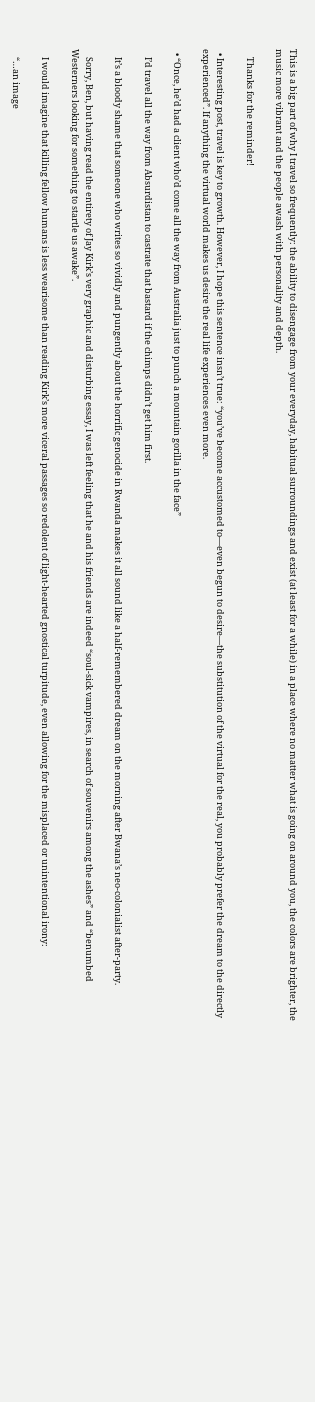This is a big part of why I travel so frequently: the ability to disengage from your everyday, habitual surroundings and exist (at least for a while) in a place where no matter what is going on around you, the colors are brighter, the music more vibrant and the people awash with personality and depth.

    Thanks for the reminder!

  • Interesting post, travel is key to growth. However, I hope this sentence insn’t true: “you’ve become accustomed to—even begun to desire—the substitution of the virtual for the real, you probably prefer the dream to the directly experienced”. If anything the virtual world makes us desire the real life experiences even more.

  • “Once, he’d had a client who’d come all the way from Australia just to punch a mountain gorilla in the face”

    I’d travel all the way from Absurdistan to castrate that bastard if the chimps didn’t get him first.

    It’s a bloody shame that someone who writes so vividly and pungently about the horrific genocide in Rwanda makes it all sound like a half-remembered dream on the morning after Bwana’s neo-colonialist after-party.

    Sorry, Ben, but having read the entirety of Jay Kirk’s very graphic and disturbing essay, I was left feeling that he and his friends are indeed “soul-sick vampires, in search of souvenirs among the ashes” and “benumbed Westerners looking for something to startle us awake”.

    I would imagine that killing fellow humans is less wearisome than reading Kirk’s more viceral passages so redolent of light-hearted gnostical turpitude, even allowing for the misplaced or unintentional irony:

    “…an image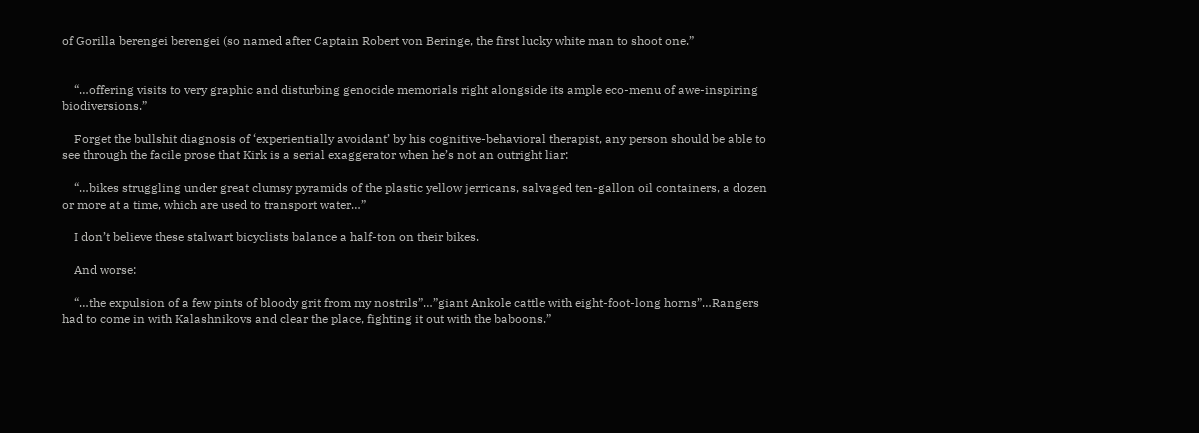of Gorilla berengei berengei (so named after Captain Robert von Beringe, the first lucky white man to shoot one.”


    “…offering visits to very graphic and disturbing genocide memorials right alongside its ample eco-menu of awe-inspiring biodiversions.”

    Forget the bullshit diagnosis of ‘experientially avoidant’ by his cognitive-behavioral therapist, any person should be able to see through the facile prose that Kirk is a serial exaggerator when he’s not an outright liar:

    “…bikes struggling under great clumsy pyramids of the plastic yellow jerricans, salvaged ten-gallon oil containers, a dozen or more at a time, which are used to transport water…”

    I don’t believe these stalwart bicyclists balance a half-ton on their bikes.

    And worse:

    “…the expulsion of a few pints of bloody grit from my nostrils”…”giant Ankole cattle with eight-foot-long horns”…Rangers had to come in with Kalashnikovs and clear the place, fighting it out with the baboons.”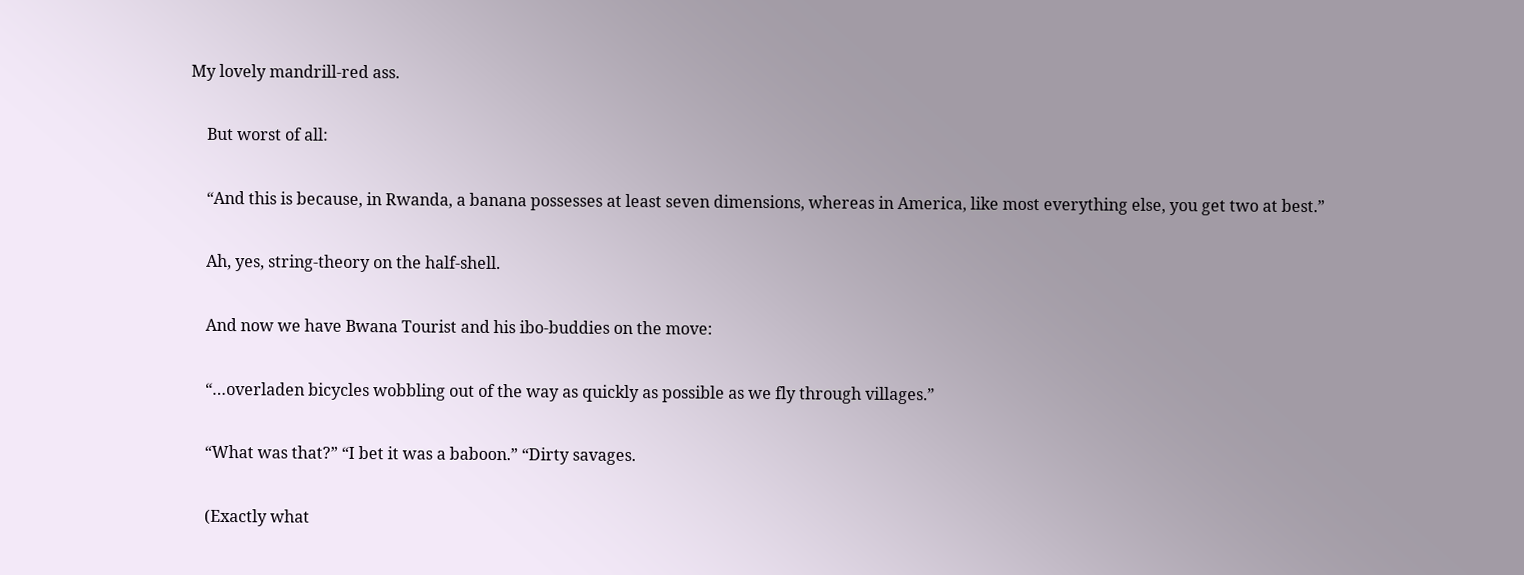My lovely mandrill-red ass.

    But worst of all:

    “And this is because, in Rwanda, a banana possesses at least seven dimensions, whereas in America, like most everything else, you get two at best.”

    Ah, yes, string-theory on the half-shell.

    And now we have Bwana Tourist and his ibo-buddies on the move:

    “…overladen bicycles wobbling out of the way as quickly as possible as we fly through villages.”

    “What was that?” “I bet it was a baboon.” “Dirty savages.

    (Exactly what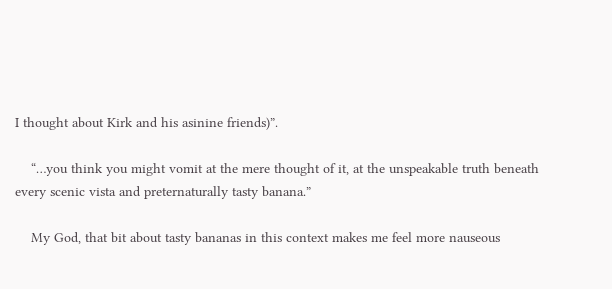I thought about Kirk and his asinine friends)”.

    “…you think you might vomit at the mere thought of it, at the unspeakable truth beneath every scenic vista and preternaturally tasty banana.”

    My God, that bit about tasty bananas in this context makes me feel more nauseous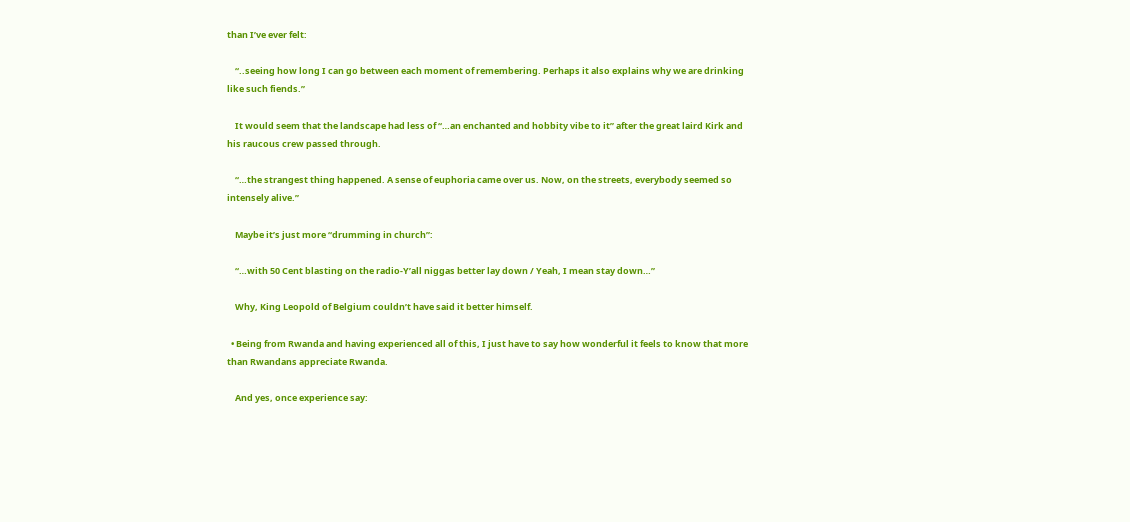than I’ve ever felt:

    “..seeing how long I can go between each moment of remembering. Perhaps it also explains why we are drinking like such fiends.”

    It would seem that the landscape had less of “…an enchanted and hobbity vibe to it” after the great laird Kirk and his raucous crew passed through.

    “…the strangest thing happened. A sense of euphoria came over us. Now, on the streets, everybody seemed so intensely alive.”

    Maybe it’s just more “drumming in church”:

    “…with 50 Cent blasting on the radio-Y’all niggas better lay down / Yeah, I mean stay down…”

    Why, King Leopold of Belgium couldn’t have said it better himself.

  • Being from Rwanda and having experienced all of this, I just have to say how wonderful it feels to know that more than Rwandans appreciate Rwanda.

    And yes, once experience say: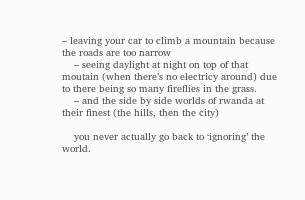– leaving your car to climb a mountain because the roads are too narrow
    – seeing daylight at night on top of that moutain (when there’s no electricy around) due to there being so many fireflies in the grass.
    – and the side by side worlds of rwanda at their finest (the hills, then the city)

    you never actually go back to ‘ignoring’ the world.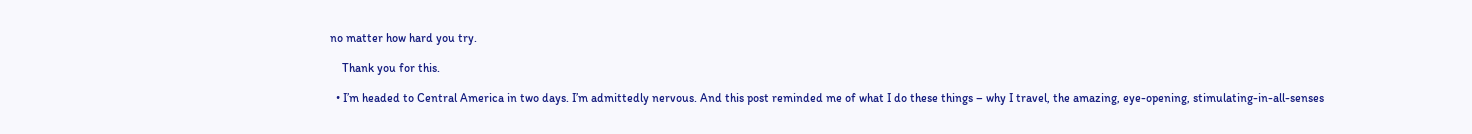no matter how hard you try.

    Thank you for this.

  • I’m headed to Central America in two days. I’m admittedly nervous. And this post reminded me of what I do these things – why I travel, the amazing, eye-opening, stimulating-in-all-senses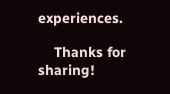experiences.

    Thanks for sharing!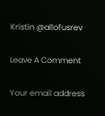Kristin @allofusrev

Leave A Comment

Your email address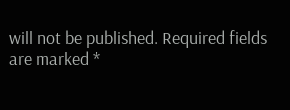will not be published. Required fields are marked *